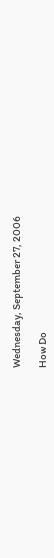Wednesday, September 27, 2006

How Do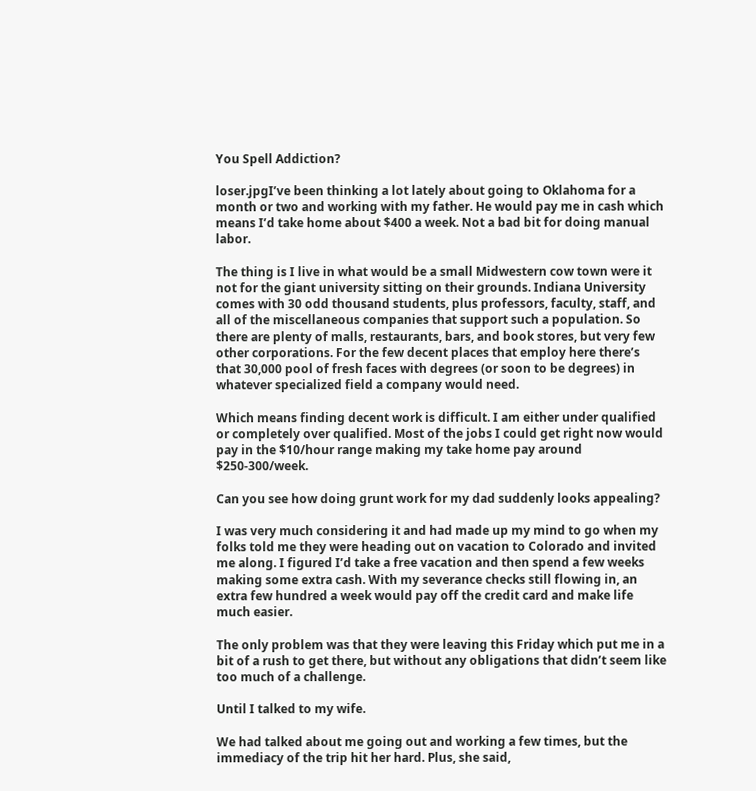You Spell Addiction?

loser.jpgI’ve been thinking a lot lately about going to Oklahoma for a month or two and working with my father. He would pay me in cash which means I’d take home about $400 a week. Not a bad bit for doing manual labor.

The thing is I live in what would be a small Midwestern cow town were it not for the giant university sitting on their grounds. Indiana University comes with 30 odd thousand students, plus professors, faculty, staff, and all of the miscellaneous companies that support such a population. So there are plenty of malls, restaurants, bars, and book stores, but very few other corporations. For the few decent places that employ here there’s that 30,000 pool of fresh faces with degrees (or soon to be degrees) in whatever specialized field a company would need.

Which means finding decent work is difficult. I am either under qualified or completely over qualified. Most of the jobs I could get right now would pay in the $10/hour range making my take home pay around $250-300/week.

Can you see how doing grunt work for my dad suddenly looks appealing?

I was very much considering it and had made up my mind to go when my folks told me they were heading out on vacation to Colorado and invited me along. I figured I’d take a free vacation and then spend a few weeks making some extra cash. With my severance checks still flowing in, an extra few hundred a week would pay off the credit card and make life much easier.

The only problem was that they were leaving this Friday which put me in a bit of a rush to get there, but without any obligations that didn’t seem like too much of a challenge.

Until I talked to my wife.

We had talked about me going out and working a few times, but the immediacy of the trip hit her hard. Plus, she said,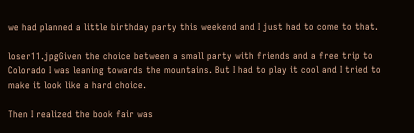we had planned a little birthday party this weekend and I just had to come to that.

loser11.jpgGiven the choice between a small party with friends and a free trip to Colorado I was leaning towards the mountains. But I had to play it cool and I tried to make it look like a hard choice.

Then I realized the book fair was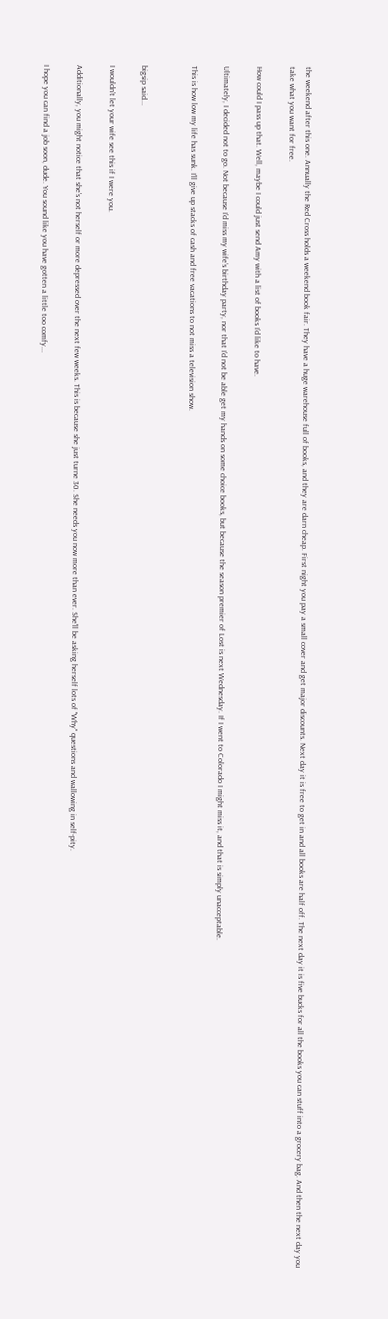the weekend after this one. Annually the Red Cross holds a weekend book fair. They have a huge warehouse full of books, and they are darn cheap. First night you pay a small cover and get major discounts. Next day it is free to get in and all books are half off. The next day it is five bucks for all the books you can stuff into a grocery bag. And then the next day you take what you want for free.

How could I pass up that. Well, maybe I could just send Amy with a list of books I’d like to have.

Ultimately, I decided not to go. Not because I’d miss my wife’s birthday party, nor that I’d not be able get my hands on some choice books, but because the season premier of Lost is next Wednesday. If I went to Colorado I might miss it, and that is simply unacceptable.

This is how low my life has sunk. I’ll give up stacks of cash and free vacations to not miss a television show.


bigsip said...

I wouldn't let your wife see this if I were you.

Additionally, you might notice that she's not herself or more depressed over the next few weeks. This is because she just turne 30. She needs you now more than ever. She'll be asking herself lots of "Why" questions and wallowing in self-pity.

I hope you can find a job soon, dude. You sound like you have gotten a little too comfy...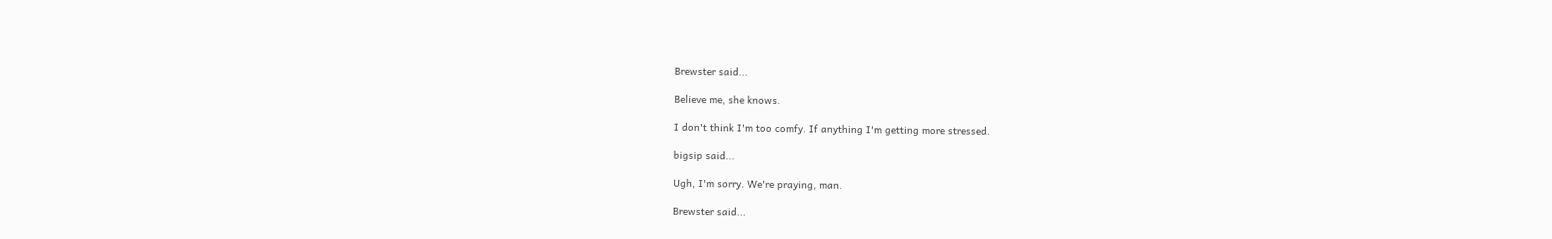Brewster said...

Believe me, she knows.

I don't think I'm too comfy. If anything I'm getting more stressed.

bigsip said...

Ugh, I'm sorry. We're praying, man.

Brewster said...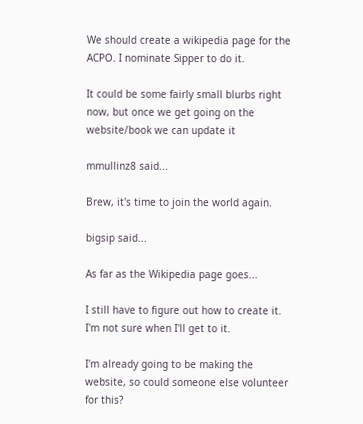We should create a wikipedia page for the ACPO. I nominate Sipper to do it.

It could be some fairly small blurbs right now, but once we get going on the website/book we can update it

mmullinz8 said...

Brew, it's time to join the world again.

bigsip said...

As far as the Wikipedia page goes...

I still have to figure out how to create it. I'm not sure when I'll get to it.

I'm already going to be making the website, so could someone else volunteer for this?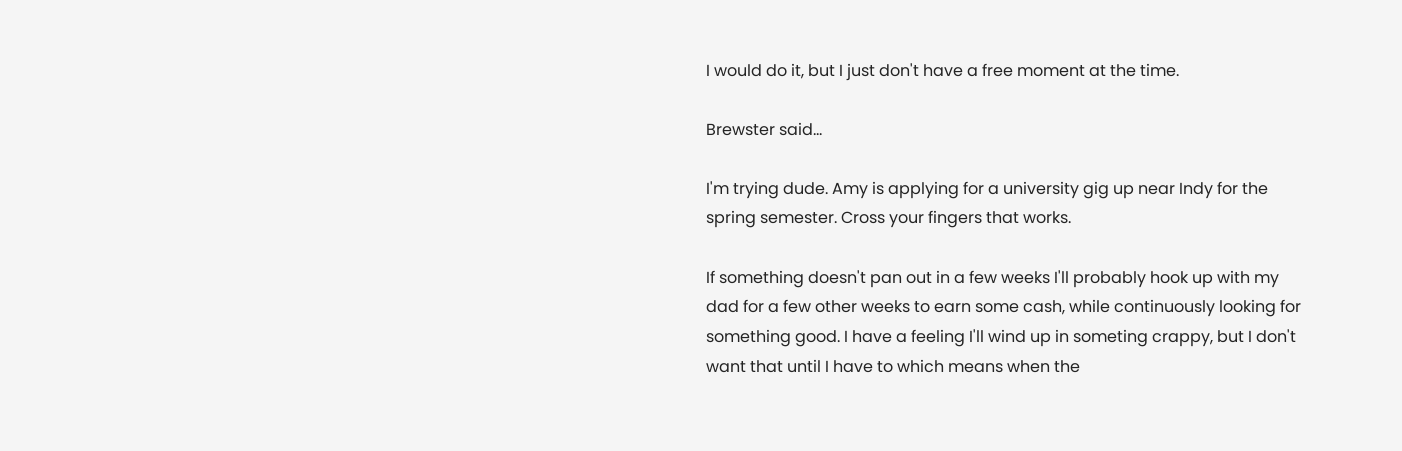I would do it, but I just don't have a free moment at the time.

Brewster said...

I'm trying dude. Amy is applying for a university gig up near Indy for the spring semester. Cross your fingers that works.

If something doesn't pan out in a few weeks I'll probably hook up with my dad for a few other weeks to earn some cash, while continuously looking for something good. I have a feeling I'll wind up in someting crappy, but I don't want that until I have to which means when the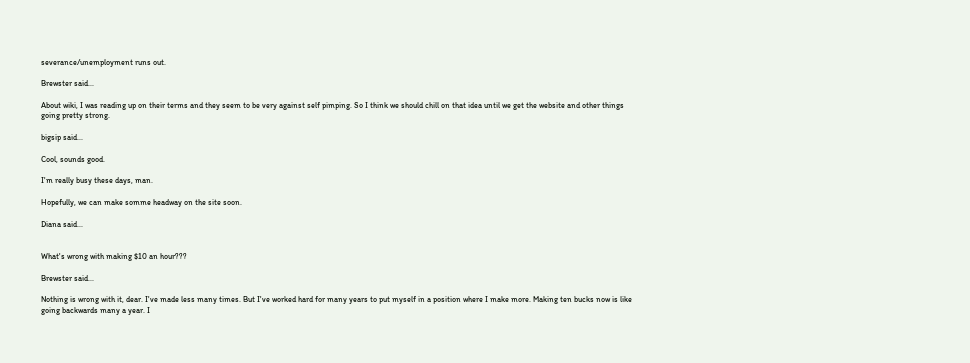severance/unemployment runs out.

Brewster said...

About wiki, I was reading up on their terms and they seem to be very against self pimping. So I think we should chill on that idea until we get the website and other things going pretty strong.

bigsip said...

Cool, sounds good.

I'm really busy these days, man.

Hopefully, we can make somme headway on the site soon.

Diana said...


What's wrong with making $10 an hour???

Brewster said...

Nothing is wrong with it, dear. I've made less many times. But I've worked hard for many years to put myself in a position where I make more. Making ten bucks now is like going backwards many a year. I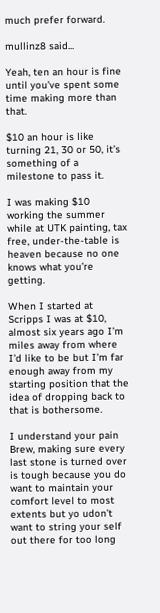much prefer forward.

mullinz8 said...

Yeah, ten an hour is fine until you’ve spent some time making more than that.

$10 an hour is like turning 21, 30 or 50, it’s something of a milestone to pass it.

I was making $10 working the summer while at UTK painting, tax free, under-the-table is heaven because no one knows what you’re getting.

When I started at Scripps I was at $10, almost six years ago I’m miles away from where I’d like to be but I’m far enough away from my starting position that the idea of dropping back to that is bothersome.

I understand your pain Brew, making sure every last stone is turned over is tough because you do want to maintain your comfort level to most extents but yo udon’t want to string your self out there for too long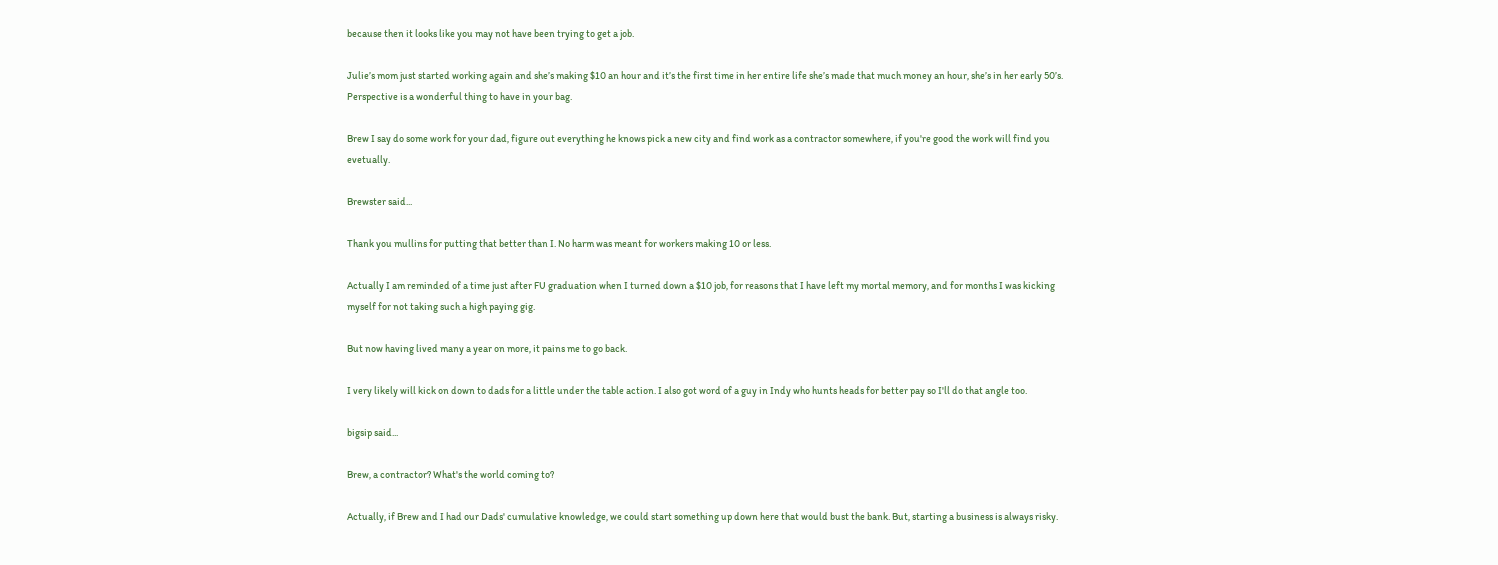because then it looks like you may not have been trying to get a job.

Julie’s mom just started working again and she’s making $10 an hour and it’s the first time in her entire life she’s made that much money an hour, she’s in her early 50’s. Perspective is a wonderful thing to have in your bag.

Brew I say do some work for your dad, figure out everything he knows pick a new city and find work as a contractor somewhere, if you're good the work will find you evetually.

Brewster said...

Thank you mullins for putting that better than I. No harm was meant for workers making 10 or less.

Actually I am reminded of a time just after FU graduation when I turned down a $10 job, for reasons that I have left my mortal memory, and for months I was kicking myself for not taking such a high paying gig.

But now having lived many a year on more, it pains me to go back.

I very likely will kick on down to dads for a little under the table action. I also got word of a guy in Indy who hunts heads for better pay so I'll do that angle too.

bigsip said...

Brew, a contractor? What's the world coming to?

Actually, if Brew and I had our Dads' cumulative knowledge, we could start something up down here that would bust the bank. But, starting a business is always risky.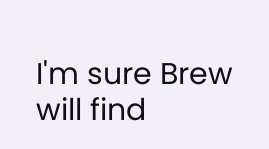I'm sure Brew will find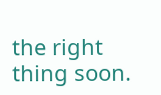the right thing soon.